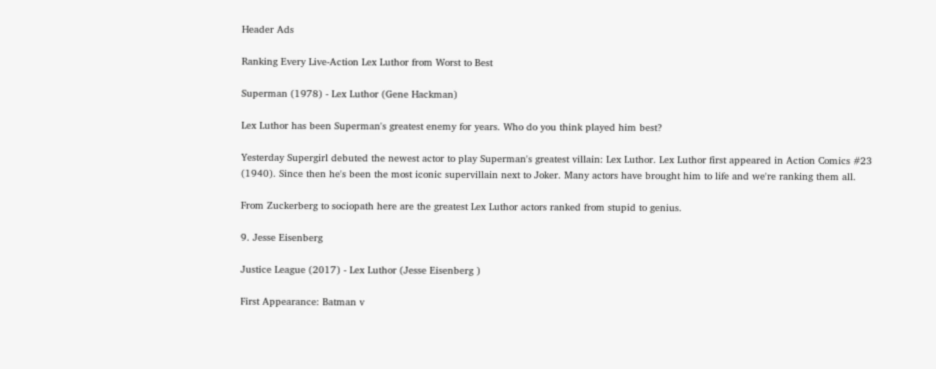Header Ads

Ranking Every Live-Action Lex Luthor from Worst to Best

Superman (1978) - Lex Luthor (Gene Hackman)

Lex Luthor has been Superman's greatest enemy for years. Who do you think played him best?

Yesterday Supergirl debuted the newest actor to play Superman's greatest villain: Lex Luthor. Lex Luthor first appeared in Action Comics #23 (1940). Since then he's been the most iconic supervillain next to Joker. Many actors have brought him to life and we're ranking them all.

From Zuckerberg to sociopath here are the greatest Lex Luthor actors ranked from stupid to genius.

9. Jesse Eisenberg

Justice League (2017) - Lex Luthor (Jesse Eisenberg )

First Appearance: Batman v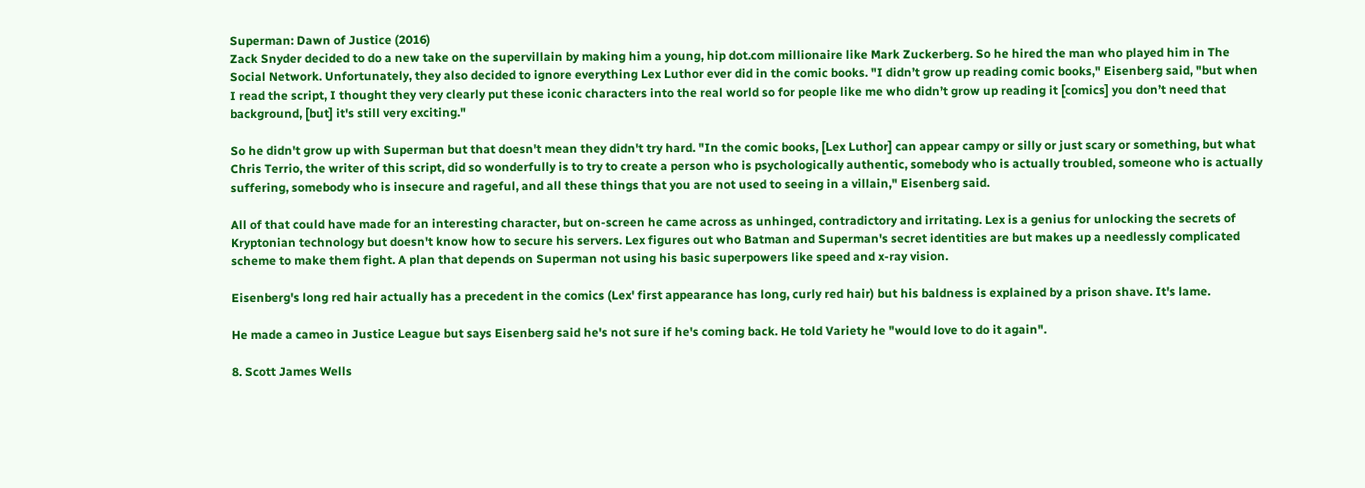Superman: Dawn of Justice (2016)
Zack Snyder decided to do a new take on the supervillain by making him a young, hip dot.com millionaire like Mark Zuckerberg. So he hired the man who played him in The Social Network. Unfortunately, they also decided to ignore everything Lex Luthor ever did in the comic books. "I didn’t grow up reading comic books," Eisenberg said, "but when I read the script, I thought they very clearly put these iconic characters into the real world so for people like me who didn’t grow up reading it [comics] you don’t need that background, [but] it's still very exciting."

So he didn't grow up with Superman but that doesn't mean they didn't try hard. "In the comic books, [Lex Luthor] can appear campy or silly or just scary or something, but what Chris Terrio, the writer of this script, did so wonderfully is to try to create a person who is psychologically authentic, somebody who is actually troubled, someone who is actually suffering, somebody who is insecure and rageful, and all these things that you are not used to seeing in a villain," Eisenberg said.

All of that could have made for an interesting character, but on-screen he came across as unhinged, contradictory and irritating. Lex is a genius for unlocking the secrets of Kryptonian technology but doesn't know how to secure his servers. Lex figures out who Batman and Superman's secret identities are but makes up a needlessly complicated scheme to make them fight. A plan that depends on Superman not using his basic superpowers like speed and x-ray vision.

Eisenberg's long red hair actually has a precedent in the comics (Lex' first appearance has long, curly red hair) but his baldness is explained by a prison shave. It's lame.

He made a cameo in Justice League but says Eisenberg said he's not sure if he's coming back. He told Variety he "would love to do it again".

8. Scott James Wells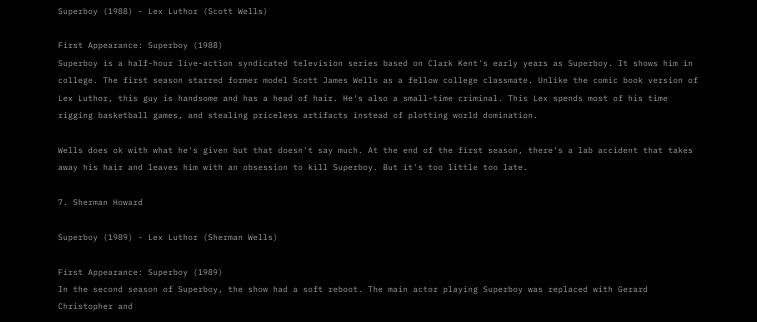Superboy (1988) - Lex Luthor (Scott Wells)

First Appearance: Superboy (1988)
Superboy is a half-hour live-action syndicated television series based on Clark Kent's early years as Superboy. It shows him in college. The first season starred former model Scott James Wells as a fellow college classmate. Unlike the comic book version of Lex Luthor, this guy is handsome and has a head of hair. He's also a small-time criminal. This Lex spends most of his time rigging basketball games, and stealing priceless artifacts instead of plotting world domination.

Wells does ok with what he's given but that doesn't say much. At the end of the first season, there's a lab accident that takes away his hair and leaves him with an obsession to kill Superboy. But it's too little too late.

7. Sherman Howard

Superboy (1989) - Lex Luthor (Sherman Wells)

First Appearance: Superboy (1989)
In the second season of Superboy, the show had a soft reboot. The main actor playing Superboy was replaced with Gerard Christopher and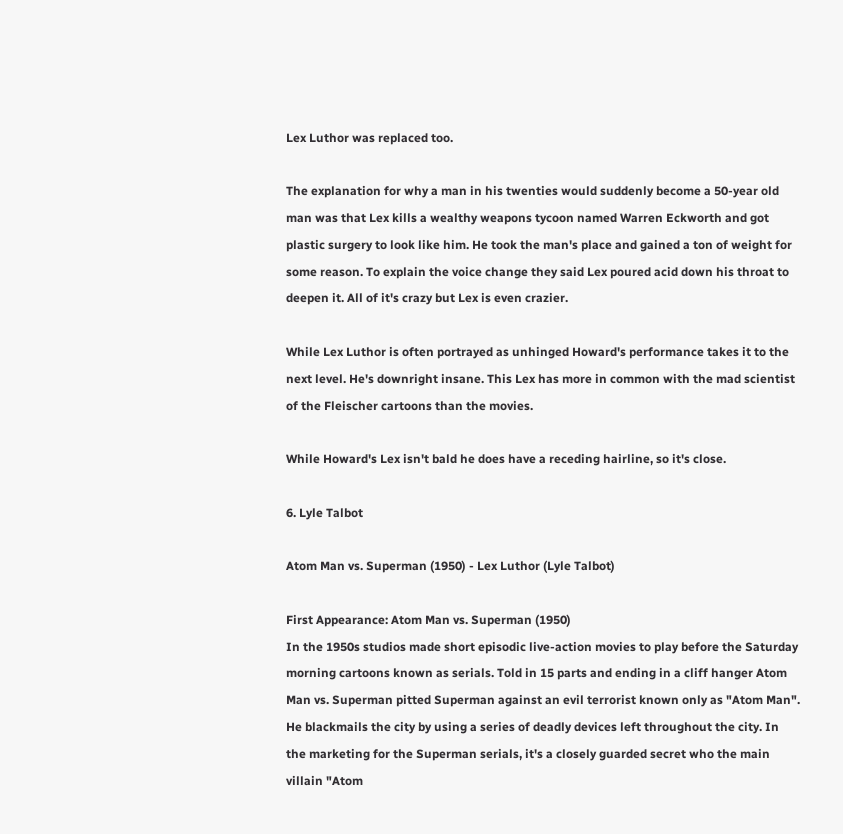Lex Luthor was replaced too.

The explanation for why a man in his twenties would suddenly become a 50-year old man was that Lex kills a wealthy weapons tycoon named Warren Eckworth and got plastic surgery to look like him. He took the man's place and gained a ton of weight for some reason. To explain the voice change they said Lex poured acid down his throat to deepen it. All of it's crazy but Lex is even crazier.

While Lex Luthor is often portrayed as unhinged Howard's performance takes it to the next level. He's downright insane. This Lex has more in common with the mad scientist of the Fleischer cartoons than the movies.

While Howard's Lex isn't bald he does have a receding hairline, so it's close.

6. Lyle Talbot

Atom Man vs. Superman (1950) - Lex Luthor (Lyle Talbot)

First Appearance: Atom Man vs. Superman (1950)
In the 1950s studios made short episodic live-action movies to play before the Saturday morning cartoons known as serials. Told in 15 parts and ending in a cliff hanger Atom Man vs. Superman pitted Superman against an evil terrorist known only as "Atom Man". He blackmails the city by using a series of deadly devices left throughout the city. In the marketing for the Superman serials, it's a closely guarded secret who the main villain "Atom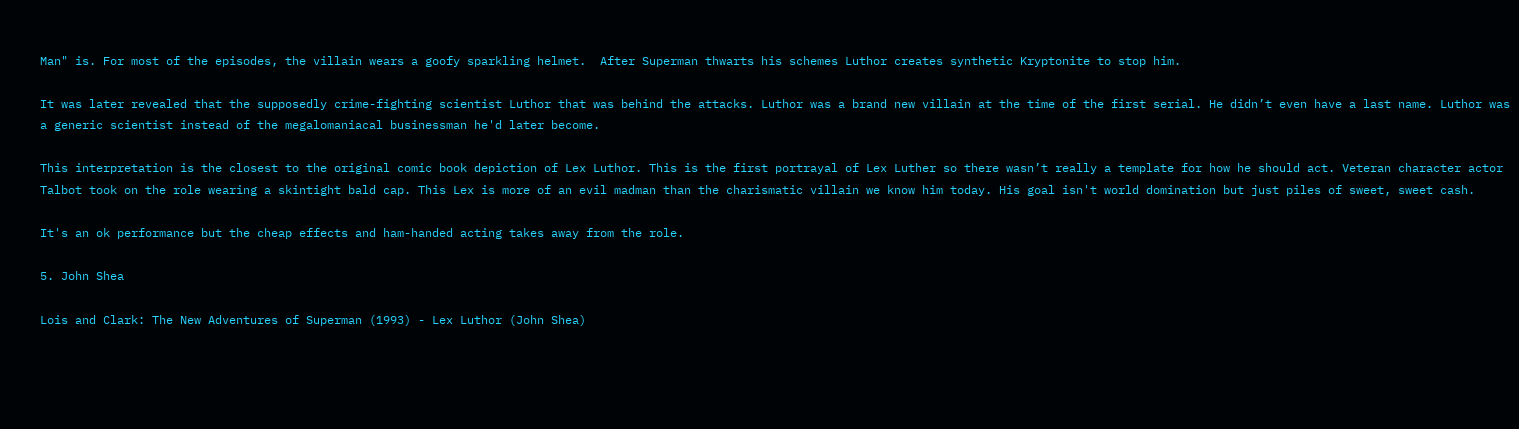Man" is. For most of the episodes, the villain wears a goofy sparkling helmet.  After Superman thwarts his schemes Luthor creates synthetic Kryptonite to stop him.

It was later revealed that the supposedly crime-fighting scientist Luthor that was behind the attacks. Luthor was a brand new villain at the time of the first serial. He didn’t even have a last name. Luthor was a generic scientist instead of the megalomaniacal businessman he'd later become.

This interpretation is the closest to the original comic book depiction of Lex Luthor. This is the first portrayal of Lex Luther so there wasn’t really a template for how he should act. Veteran character actor Talbot took on the role wearing a skintight bald cap. This Lex is more of an evil madman than the charismatic villain we know him today. His goal isn't world domination but just piles of sweet, sweet cash.

It's an ok performance but the cheap effects and ham-handed acting takes away from the role.

5. John Shea

Lois and Clark: The New Adventures of Superman (1993) - Lex Luthor (John Shea)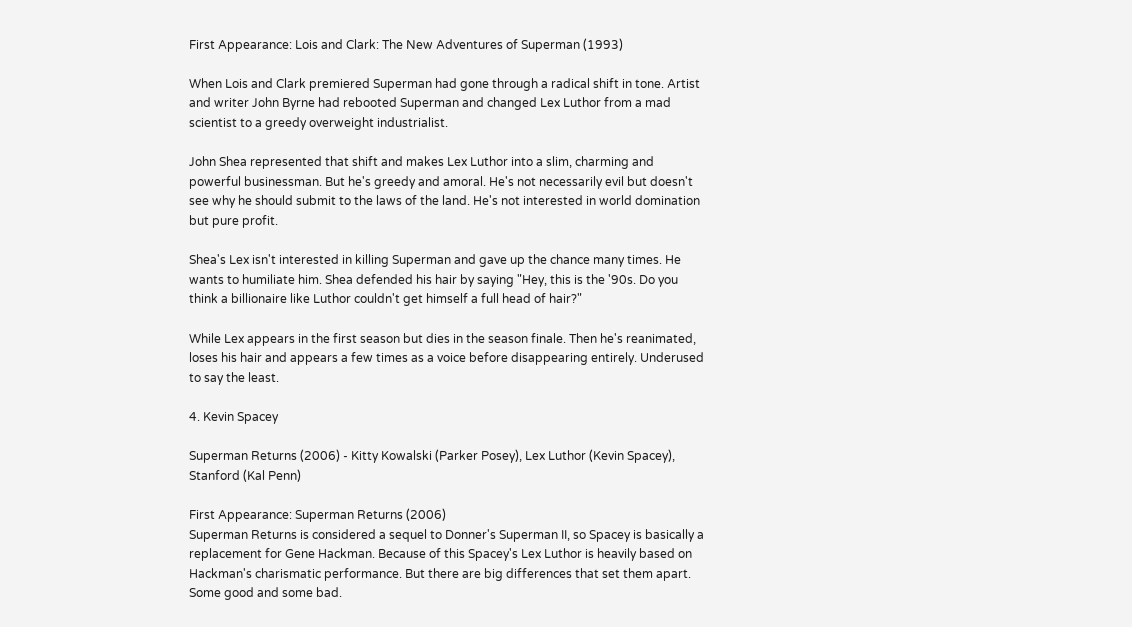First Appearance: Lois and Clark: The New Adventures of Superman (1993)

When Lois and Clark premiered Superman had gone through a radical shift in tone. Artist and writer John Byrne had rebooted Superman and changed Lex Luthor from a mad scientist to a greedy overweight industrialist.

John Shea represented that shift and makes Lex Luthor into a slim, charming and powerful businessman. But he's greedy and amoral. He's not necessarily evil but doesn't see why he should submit to the laws of the land. He's not interested in world domination but pure profit.

Shea's Lex isn't interested in killing Superman and gave up the chance many times. He wants to humiliate him. Shea defended his hair by saying "Hey, this is the '90s. Do you think a billionaire like Luthor couldn't get himself a full head of hair?"

While Lex appears in the first season but dies in the season finale. Then he's reanimated, loses his hair and appears a few times as a voice before disappearing entirely. Underused to say the least.

4. Kevin Spacey

Superman Returns (2006) - Kitty Kowalski (Parker Posey), Lex Luthor (Kevin Spacey), Stanford (Kal Penn)

First Appearance: Superman Returns (2006)
Superman Returns is considered a sequel to Donner's Superman II, so Spacey is basically a replacement for Gene Hackman. Because of this Spacey's Lex Luthor is heavily based on Hackman's charismatic performance. But there are big differences that set them apart. Some good and some bad.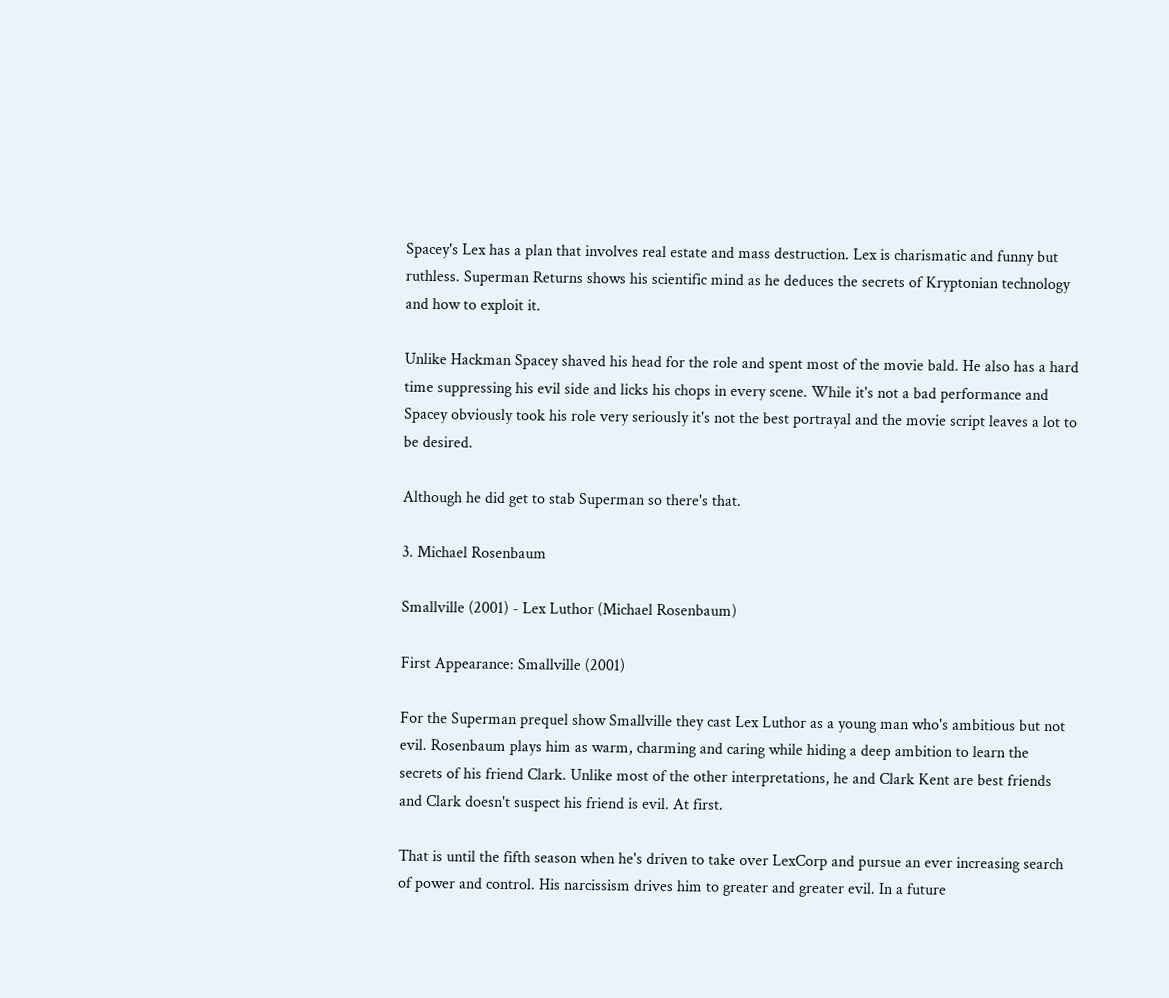Spacey's Lex has a plan that involves real estate and mass destruction. Lex is charismatic and funny but ruthless. Superman Returns shows his scientific mind as he deduces the secrets of Kryptonian technology and how to exploit it.

Unlike Hackman Spacey shaved his head for the role and spent most of the movie bald. He also has a hard time suppressing his evil side and licks his chops in every scene. While it's not a bad performance and Spacey obviously took his role very seriously it's not the best portrayal and the movie script leaves a lot to be desired.

Although he did get to stab Superman so there's that.

3. Michael Rosenbaum

Smallville (2001) - Lex Luthor (Michael Rosenbaum)

First Appearance: Smallville (2001)

For the Superman prequel show Smallville they cast Lex Luthor as a young man who's ambitious but not evil. Rosenbaum plays him as warm, charming and caring while hiding a deep ambition to learn the secrets of his friend Clark. Unlike most of the other interpretations, he and Clark Kent are best friends and Clark doesn't suspect his friend is evil. At first.

That is until the fifth season when he's driven to take over LexCorp and pursue an ever increasing search of power and control. His narcissism drives him to greater and greater evil. In a future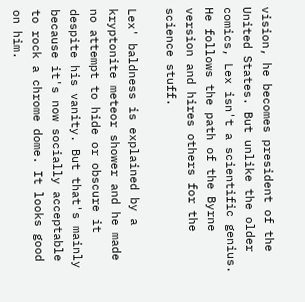vision, he becomes president of the United States. But unlike the older comics, Lex isn't a scientific genius. He follows the path of the Byrne version and hires others for the science stuff.

Lex' baldness is explained by a kryptonite meteor shower and he made no attempt to hide or obscure it despite his vanity. But that's mainly because it's now socially acceptable to rock a chrome dome. It looks good on him.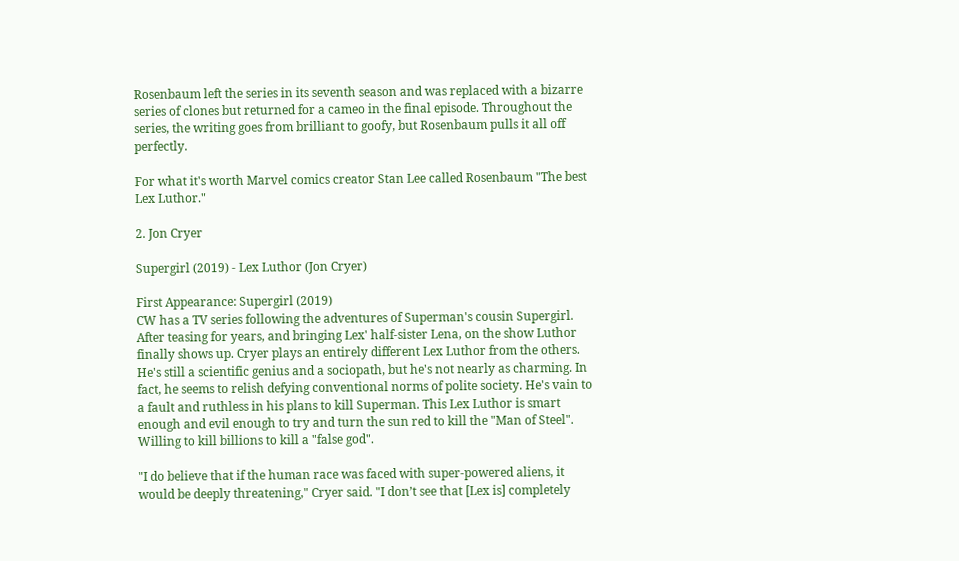Rosenbaum left the series in its seventh season and was replaced with a bizarre series of clones but returned for a cameo in the final episode. Throughout the series, the writing goes from brilliant to goofy, but Rosenbaum pulls it all off perfectly.

For what it's worth Marvel comics creator Stan Lee called Rosenbaum "The best Lex Luthor."

2. Jon Cryer

Supergirl (2019) - Lex Luthor (Jon Cryer)

First Appearance: Supergirl (2019)
CW has a TV series following the adventures of Superman's cousin Supergirl. After teasing for years, and bringing Lex' half-sister Lena, on the show Luthor finally shows up. Cryer plays an entirely different Lex Luthor from the others. He's still a scientific genius and a sociopath, but he's not nearly as charming. In fact, he seems to relish defying conventional norms of polite society. He's vain to a fault and ruthless in his plans to kill Superman. This Lex Luthor is smart enough and evil enough to try and turn the sun red to kill the "Man of Steel". Willing to kill billions to kill a "false god".

"I do believe that if the human race was faced with super-powered aliens, it would be deeply threatening," Cryer said. "I don’t see that [Lex is] completely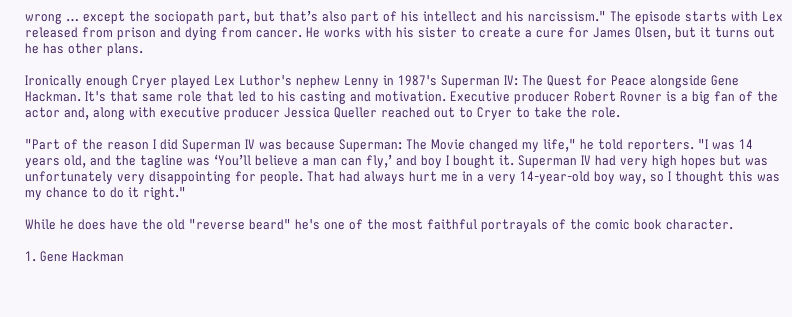wrong … except the sociopath part, but that’s also part of his intellect and his narcissism." The episode starts with Lex released from prison and dying from cancer. He works with his sister to create a cure for James Olsen, but it turns out he has other plans.

Ironically enough Cryer played Lex Luthor's nephew Lenny in 1987's Superman IV: The Quest for Peace alongside Gene Hackman. It's that same role that led to his casting and motivation. Executive producer Robert Rovner is a big fan of the actor and, along with executive producer Jessica Queller reached out to Cryer to take the role.

"Part of the reason I did Superman IV was because Superman: The Movie changed my life," he told reporters. "I was 14 years old, and the tagline was ‘You’ll believe a man can fly,’ and boy I bought it. Superman IV had very high hopes but was unfortunately very disappointing for people. That had always hurt me in a very 14-year-old boy way, so I thought this was my chance to do it right."

While he does have the old "reverse beard" he's one of the most faithful portrayals of the comic book character.

1. Gene Hackman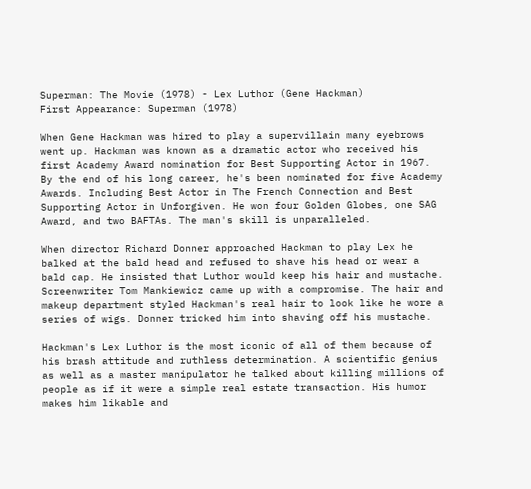Superman: The Movie (1978) - Lex Luthor (Gene Hackman)
First Appearance: Superman (1978)

When Gene Hackman was hired to play a supervillain many eyebrows went up. Hackman was known as a dramatic actor who received his first Academy Award nomination for Best Supporting Actor in 1967. By the end of his long career, he's been nominated for five Academy Awards. Including Best Actor in The French Connection and Best Supporting Actor in Unforgiven. He won four Golden Globes, one SAG Award, and two BAFTAs. The man's skill is unparalleled.

When director Richard Donner approached Hackman to play Lex he balked at the bald head and refused to shave his head or wear a bald cap. He insisted that Luthor would keep his hair and mustache. Screenwriter Tom Mankiewicz came up with a compromise. The hair and makeup department styled Hackman's real hair to look like he wore a series of wigs. Donner tricked him into shaving off his mustache.

Hackman's Lex Luthor is the most iconic of all of them because of his brash attitude and ruthless determination. A scientific genius as well as a master manipulator he talked about killing millions of people as if it were a simple real estate transaction. His humor makes him likable and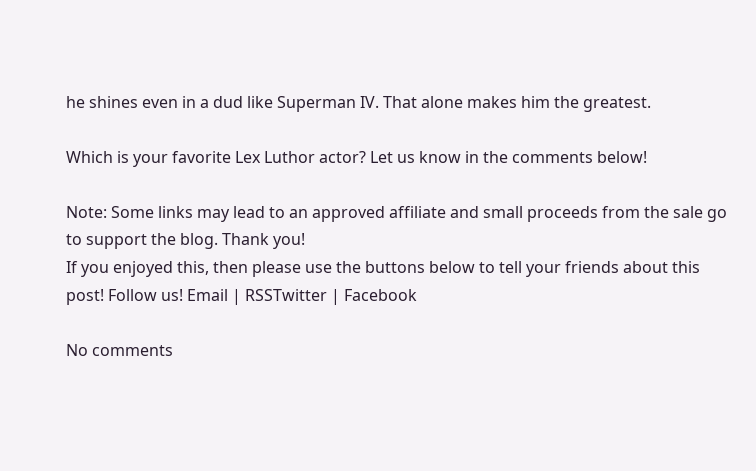he shines even in a dud like Superman IV. That alone makes him the greatest.

Which is your favorite Lex Luthor actor? Let us know in the comments below!

Note: Some links may lead to an approved affiliate and small proceeds from the sale go to support the blog. Thank you!
If you enjoyed this, then please use the buttons below to tell your friends about this post! Follow us! Email | RSSTwitter | Facebook

No comments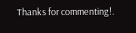Thanks for commenting!.